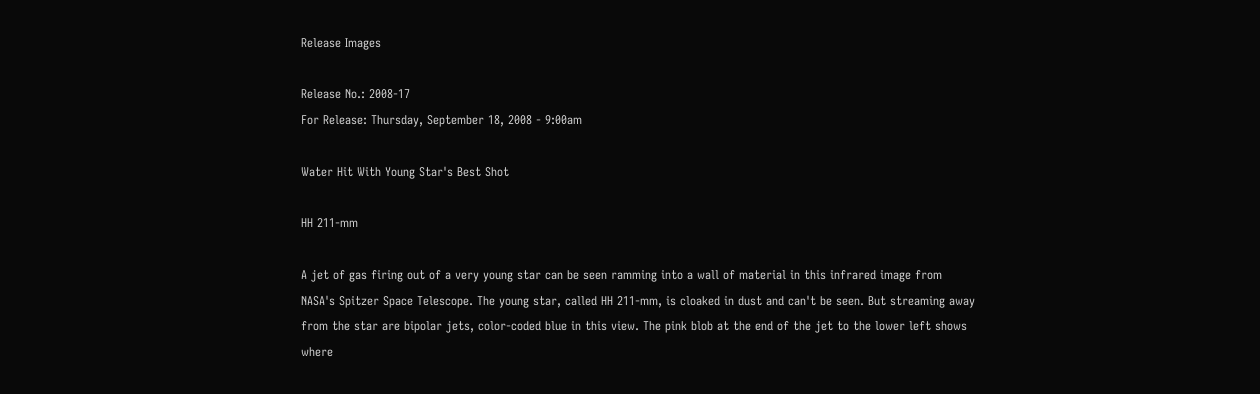Release Images

Release No.: 2008-17
For Release: Thursday, September 18, 2008 - 9:00am

Water Hit With Young Star's Best Shot

HH 211-mm

A jet of gas firing out of a very young star can be seen ramming into a wall of material in this infrared image from NASA's Spitzer Space Telescope. The young star, called HH 211-mm, is cloaked in dust and can't be seen. But streaming away from the star are bipolar jets, color-coded blue in this view. The pink blob at the end of the jet to the lower left shows where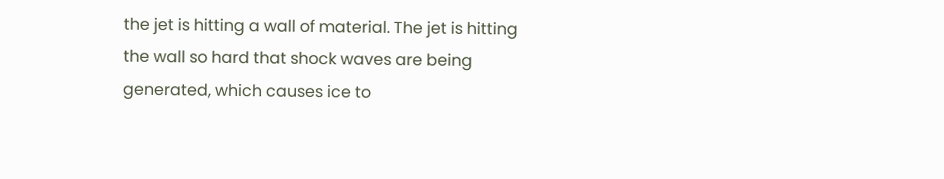the jet is hitting a wall of material. The jet is hitting the wall so hard that shock waves are being generated, which causes ice to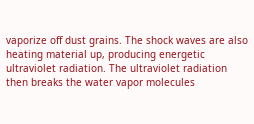vaporize off dust grains. The shock waves are also heating material up, producing energetic ultraviolet radiation. The ultraviolet radiation then breaks the water vapor molecules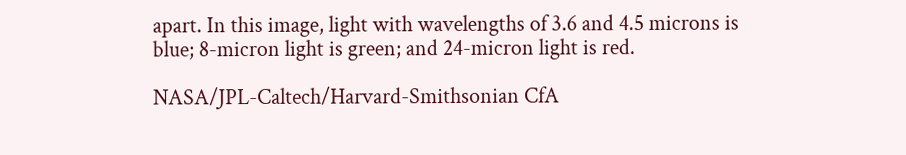apart. In this image, light with wavelengths of 3.6 and 4.5 microns is blue; 8-micron light is green; and 24-micron light is red.

NASA/JPL-Caltech/Harvard-Smithsonian CfA